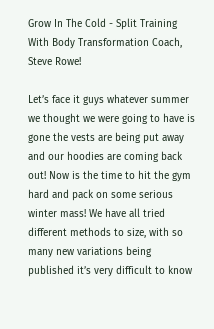Grow In The Cold - Split Training With Body Transformation Coach, Steve Rowe!

Let’s face it guys whatever summer we thought we were going to have is gone the vests are being put away and our hoodies are coming back out! Now is the time to hit the gym hard and pack on some serious winter mass! We have all tried different methods to size, with so many new variations being published it’s very difficult to know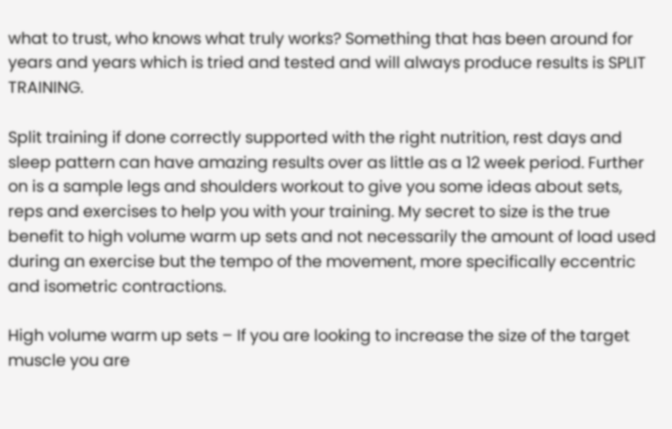what to trust, who knows what truly works? Something that has been around for years and years which is tried and tested and will always produce results is SPLIT TRAINING.

Split training if done correctly supported with the right nutrition, rest days and sleep pattern can have amazing results over as little as a 12 week period. Further on is a sample legs and shoulders workout to give you some ideas about sets, reps and exercises to help you with your training. My secret to size is the true benefit to high volume warm up sets and not necessarily the amount of load used during an exercise but the tempo of the movement, more specifically eccentric and isometric contractions.

High volume warm up sets – If you are looking to increase the size of the target muscle you are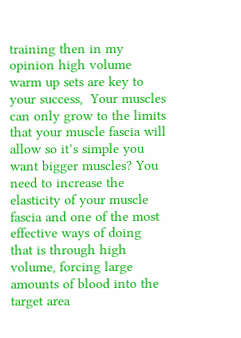training then in my opinion high volume warm up sets are key to your success,  Your muscles can only grow to the limits that your muscle fascia will allow so it’s simple you want bigger muscles? You need to increase the elasticity of your muscle fascia and one of the most effective ways of doing that is through high volume, forcing large amounts of blood into the target area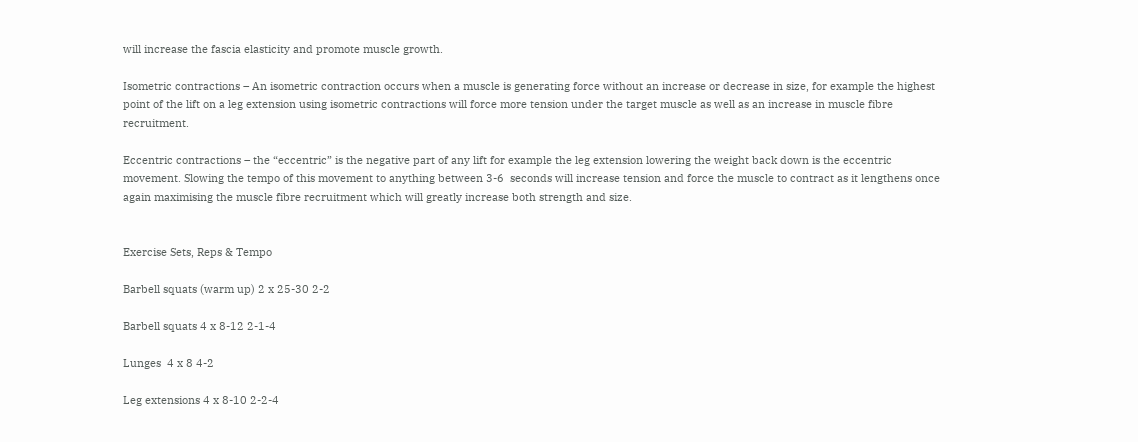will increase the fascia elasticity and promote muscle growth.

Isometric contractions – An isometric contraction occurs when a muscle is generating force without an increase or decrease in size, for example the highest point of the lift on a leg extension using isometric contractions will force more tension under the target muscle as well as an increase in muscle fibre recruitment.

Eccentric contractions – the “eccentric” is the negative part of any lift for example the leg extension lowering the weight back down is the eccentric movement. Slowing the tempo of this movement to anything between 3-6  seconds will increase tension and force the muscle to contract as it lengthens once again maximising the muscle fibre recruitment which will greatly increase both strength and size.


Exercise Sets, Reps & Tempo

Barbell squats (warm up) 2 x 25-30 2-2

Barbell squats 4 x 8-12 2-1-4

Lunges  4 x 8 4-2

Leg extensions 4 x 8-10 2-2-4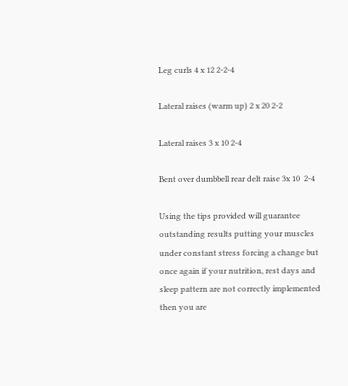Leg curls 4 x 12 2-2-4

Lateral raises (warm up) 2 x 20 2-2

Lateral raises 3 x 10 2-4

Bent over dumbbell rear delt raise 3x 10  2-4

Using the tips provided will guarantee outstanding results putting your muscles under constant stress forcing a change but once again if your nutrition, rest days and sleep pattern are not correctly implemented then you are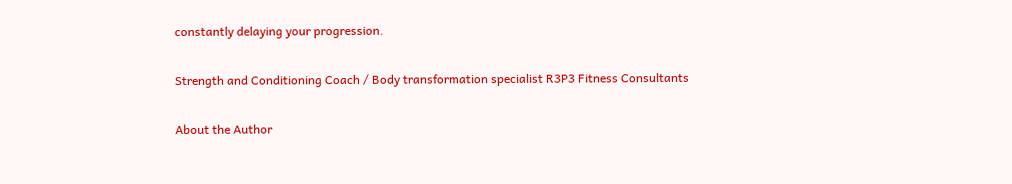constantly delaying your progression.

Strength and Conditioning Coach / Body transformation specialist R3P3 Fitness Consultants

About the Author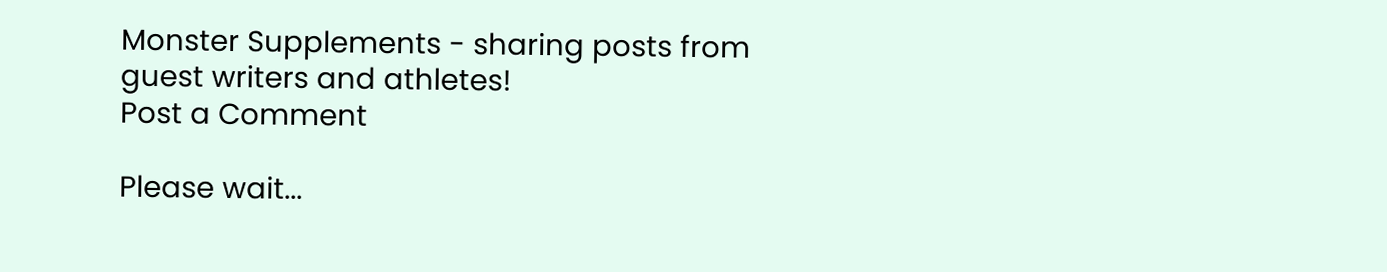Monster Supplements - sharing posts from guest writers and athletes!
Post a Comment

Please wait...